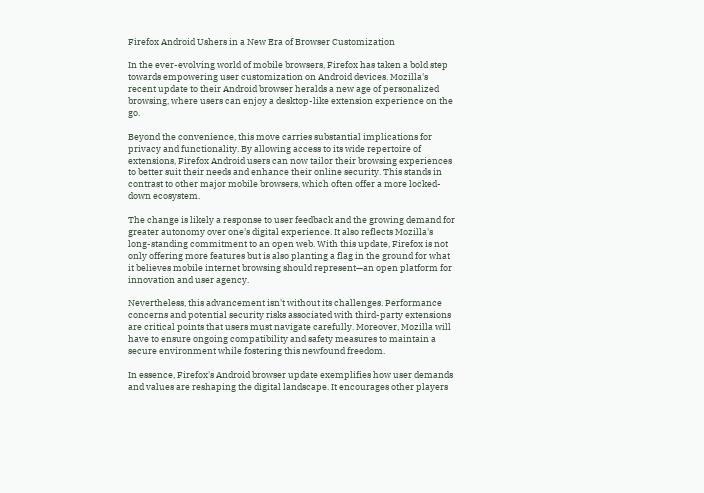Firefox Android Ushers in a New Era of Browser Customization

In the ever-evolving world of mobile browsers, Firefox has taken a bold step towards empowering user customization on Android devices. Mozilla's recent update to their Android browser heralds a new age of personalized browsing, where users can enjoy a desktop-like extension experience on the go.

Beyond the convenience, this move carries substantial implications for privacy and functionality. By allowing access to its wide repertoire of extensions, Firefox Android users can now tailor their browsing experiences to better suit their needs and enhance their online security. This stands in contrast to other major mobile browsers, which often offer a more locked-down ecosystem.

The change is likely a response to user feedback and the growing demand for greater autonomy over one's digital experience. It also reflects Mozilla's long-standing commitment to an open web. With this update, Firefox is not only offering more features but is also planting a flag in the ground for what it believes mobile internet browsing should represent—an open platform for innovation and user agency.

Nevertheless, this advancement isn't without its challenges. Performance concerns and potential security risks associated with third-party extensions are critical points that users must navigate carefully. Moreover, Mozilla will have to ensure ongoing compatibility and safety measures to maintain a secure environment while fostering this newfound freedom.

In essence, Firefox's Android browser update exemplifies how user demands and values are reshaping the digital landscape. It encourages other players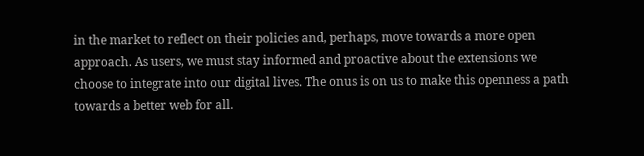in the market to reflect on their policies and, perhaps, move towards a more open approach. As users, we must stay informed and proactive about the extensions we choose to integrate into our digital lives. The onus is on us to make this openness a path towards a better web for all.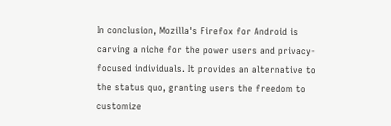In conclusion, Mozilla's Firefox for Android is carving a niche for the power users and privacy-focused individuals. It provides an alternative to the status quo, granting users the freedom to customize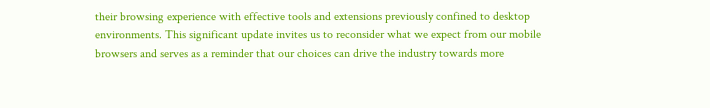their browsing experience with effective tools and extensions previously confined to desktop environments. This significant update invites us to reconsider what we expect from our mobile browsers and serves as a reminder that our choices can drive the industry towards more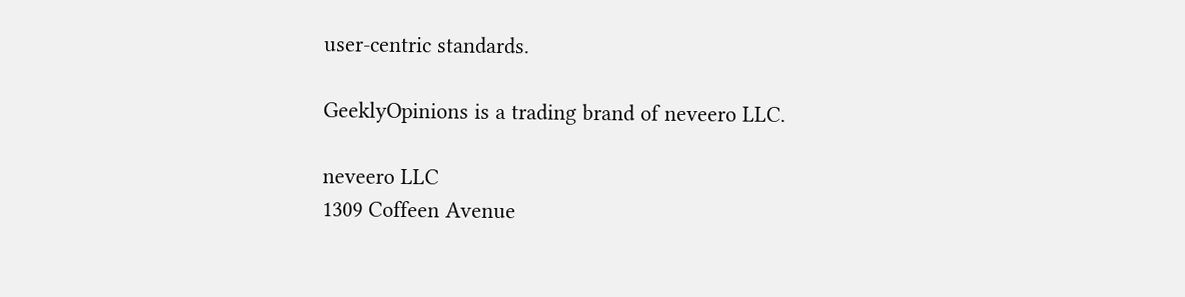user-centric standards.

GeeklyOpinions is a trading brand of neveero LLC.

neveero LLC
1309 Coffeen Avenue